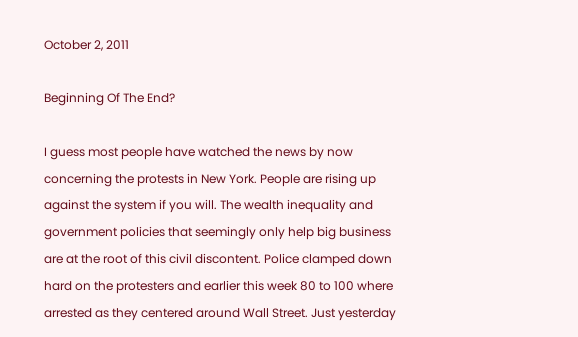October 2, 2011

Beginning Of The End?

I guess most people have watched the news by now concerning the protests in New York. People are rising up against the system if you will. The wealth inequality and government policies that seemingly only help big business are at the root of this civil discontent. Police clamped down hard on the protesters and earlier this week 80 to 100 where arrested as they centered around Wall Street. Just yesterday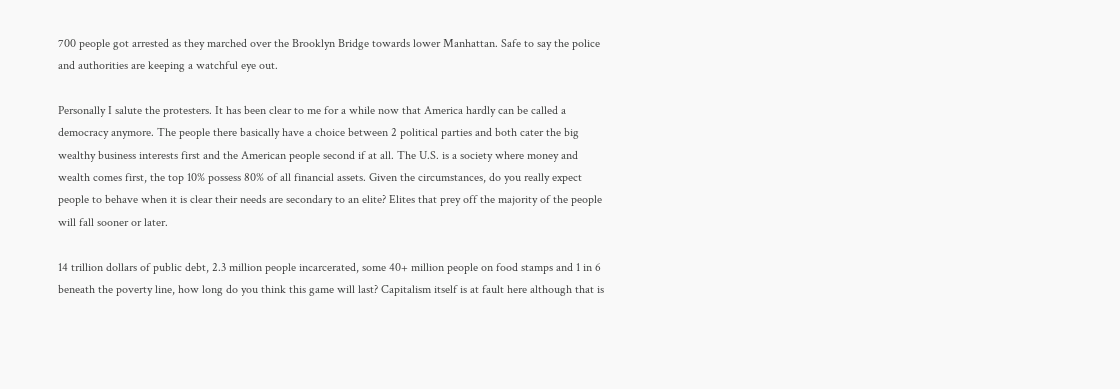700 people got arrested as they marched over the Brooklyn Bridge towards lower Manhattan. Safe to say the police and authorities are keeping a watchful eye out.

Personally I salute the protesters. It has been clear to me for a while now that America hardly can be called a democracy anymore. The people there basically have a choice between 2 political parties and both cater the big wealthy business interests first and the American people second if at all. The U.S. is a society where money and wealth comes first, the top 10% possess 80% of all financial assets. Given the circumstances, do you really expect people to behave when it is clear their needs are secondary to an elite? Elites that prey off the majority of the people will fall sooner or later.

14 trillion dollars of public debt, 2.3 million people incarcerated, some 40+ million people on food stamps and 1 in 6 beneath the poverty line, how long do you think this game will last? Capitalism itself is at fault here although that is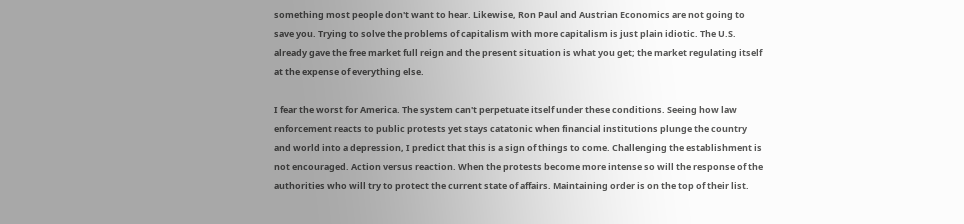something most people don't want to hear. Likewise, Ron Paul and Austrian Economics are not going to save you. Trying to solve the problems of capitalism with more capitalism is just plain idiotic. The U.S. already gave the free market full reign and the present situation is what you get; the market regulating itself at the expense of everything else.

I fear the worst for America. The system can't perpetuate itself under these conditions. Seeing how law enforcement reacts to public protests yet stays catatonic when financial institutions plunge the country and world into a depression, I predict that this is a sign of things to come. Challenging the establishment is not encouraged. Action versus reaction. When the protests become more intense so will the response of the authorities who will try to protect the current state of affairs. Maintaining order is on the top of their list.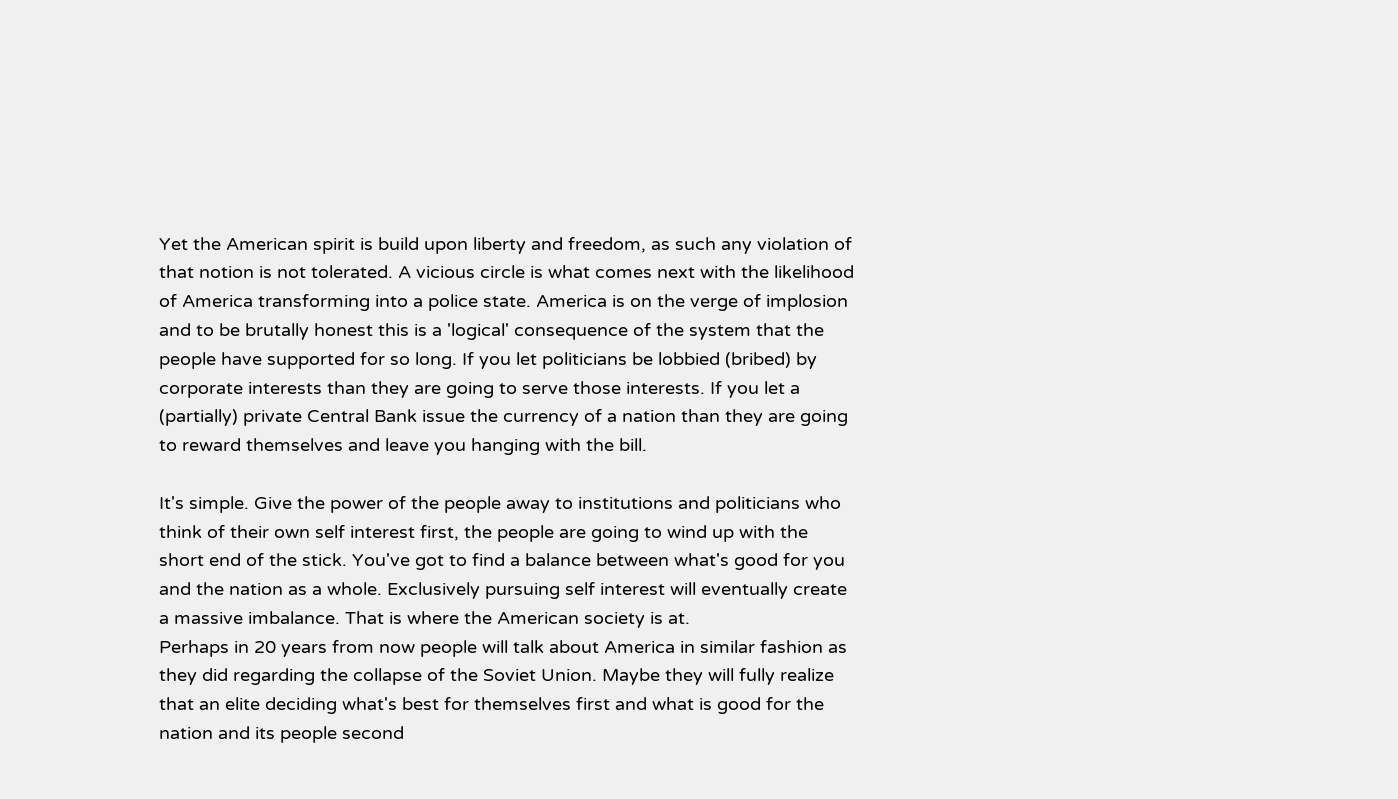Yet the American spirit is build upon liberty and freedom, as such any violation of that notion is not tolerated. A vicious circle is what comes next with the likelihood of America transforming into a police state. America is on the verge of implosion and to be brutally honest this is a 'logical' consequence of the system that the people have supported for so long. If you let politicians be lobbied (bribed) by corporate interests than they are going to serve those interests. If you let a (partially) private Central Bank issue the currency of a nation than they are going to reward themselves and leave you hanging with the bill.

It's simple. Give the power of the people away to institutions and politicians who think of their own self interest first, the people are going to wind up with the short end of the stick. You've got to find a balance between what's good for you and the nation as a whole. Exclusively pursuing self interest will eventually create a massive imbalance. That is where the American society is at.
Perhaps in 20 years from now people will talk about America in similar fashion as they did regarding the collapse of the Soviet Union. Maybe they will fully realize that an elite deciding what's best for themselves first and what is good for the nation and its people second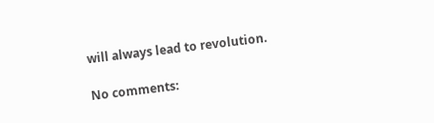will always lead to revolution.

No comments: